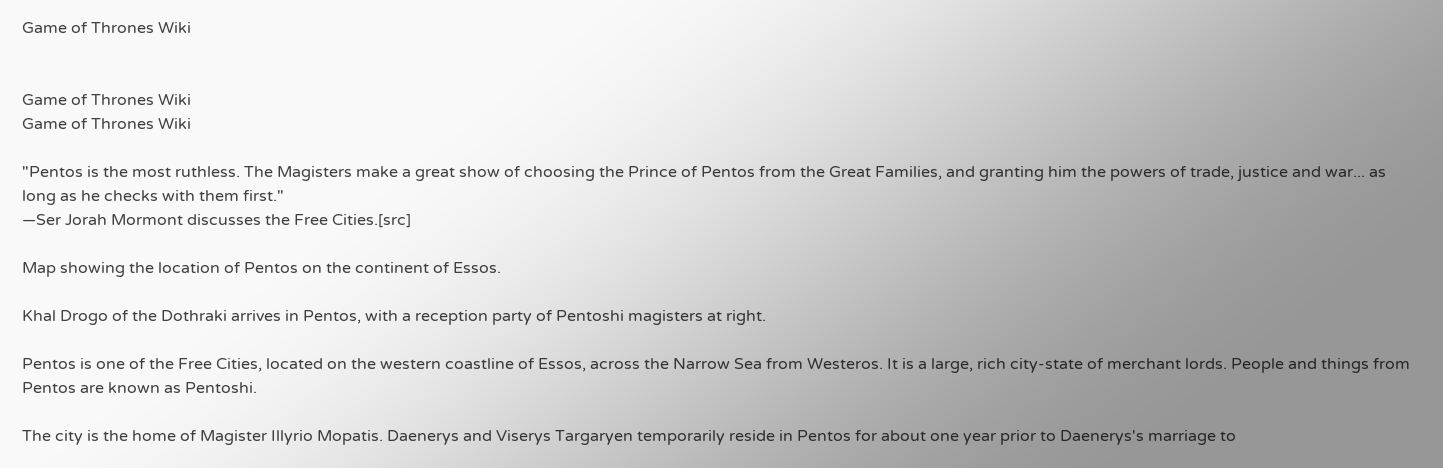Game of Thrones Wiki


Game of Thrones Wiki
Game of Thrones Wiki

"Pentos is the most ruthless. The Magisters make a great show of choosing the Prince of Pentos from the Great Families, and granting him the powers of trade, justice and war... as long as he checks with them first."
―Ser Jorah Mormont discusses the Free Cities.[src]

Map showing the location of Pentos on the continent of Essos.

Khal Drogo of the Dothraki arrives in Pentos, with a reception party of Pentoshi magisters at right.

Pentos is one of the Free Cities, located on the western coastline of Essos, across the Narrow Sea from Westeros. It is a large, rich city-state of merchant lords. People and things from Pentos are known as Pentoshi.

The city is the home of Magister Illyrio Mopatis. Daenerys and Viserys Targaryen temporarily reside in Pentos for about one year prior to Daenerys's marriage to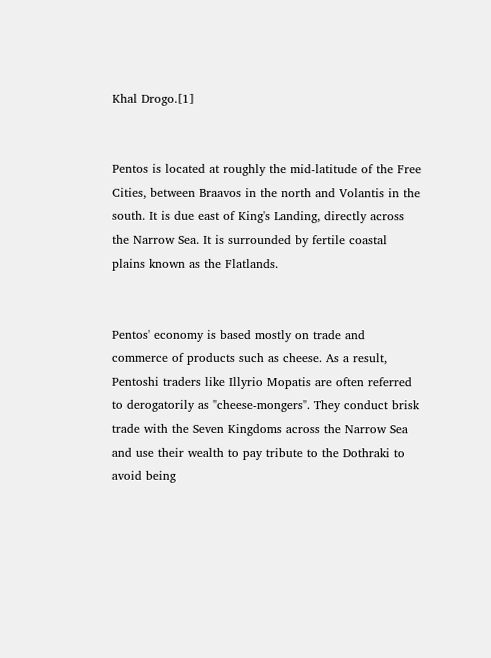Khal Drogo.[1]


Pentos is located at roughly the mid-latitude of the Free Cities, between Braavos in the north and Volantis in the south. It is due east of King's Landing, directly across the Narrow Sea. It is surrounded by fertile coastal plains known as the Flatlands.


Pentos' economy is based mostly on trade and commerce of products such as cheese. As a result, Pentoshi traders like Illyrio Mopatis are often referred to derogatorily as "cheese-mongers". They conduct brisk trade with the Seven Kingdoms across the Narrow Sea and use their wealth to pay tribute to the Dothraki to avoid being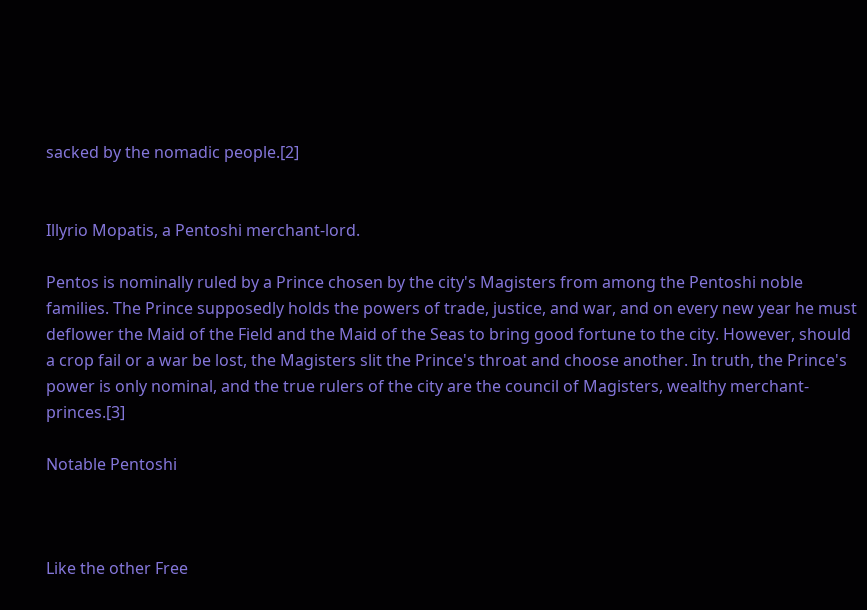sacked by the nomadic people.[2]


Illyrio Mopatis, a Pentoshi merchant-lord.

Pentos is nominally ruled by a Prince chosen by the city's Magisters from among the Pentoshi noble families. The Prince supposedly holds the powers of trade, justice, and war, and on every new year he must deflower the Maid of the Field and the Maid of the Seas to bring good fortune to the city. However, should a crop fail or a war be lost, the Magisters slit the Prince's throat and choose another. In truth, the Prince's power is only nominal, and the true rulers of the city are the council of Magisters, wealthy merchant-princes.[3]

Notable Pentoshi



Like the other Free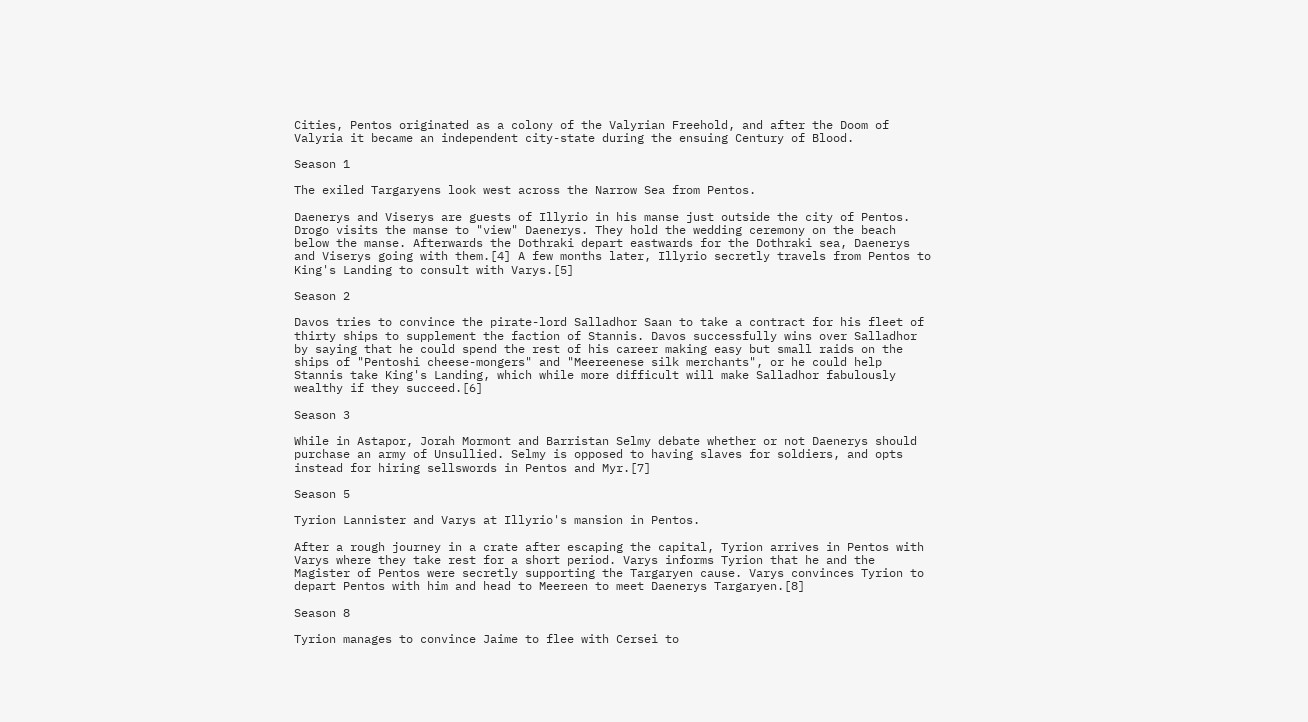Cities, Pentos originated as a colony of the Valyrian Freehold, and after the Doom of Valyria it became an independent city-state during the ensuing Century of Blood.

Season 1

The exiled Targaryens look west across the Narrow Sea from Pentos.

Daenerys and Viserys are guests of Illyrio in his manse just outside the city of Pentos. Drogo visits the manse to "view" Daenerys. They hold the wedding ceremony on the beach below the manse. Afterwards the Dothraki depart eastwards for the Dothraki sea, Daenerys and Viserys going with them.[4] A few months later, Illyrio secretly travels from Pentos to King's Landing to consult with Varys.[5]

Season 2

Davos tries to convince the pirate-lord Salladhor Saan to take a contract for his fleet of thirty ships to supplement the faction of Stannis. Davos successfully wins over Salladhor by saying that he could spend the rest of his career making easy but small raids on the ships of "Pentoshi cheese-mongers" and "Meereenese silk merchants", or he could help Stannis take King's Landing, which while more difficult will make Salladhor fabulously wealthy if they succeed.[6]

Season 3

While in Astapor, Jorah Mormont and Barristan Selmy debate whether or not Daenerys should purchase an army of Unsullied. Selmy is opposed to having slaves for soldiers, and opts instead for hiring sellswords in Pentos and Myr.[7]

Season 5

Tyrion Lannister and Varys at Illyrio's mansion in Pentos.

After a rough journey in a crate after escaping the capital, Tyrion arrives in Pentos with Varys where they take rest for a short period. Varys informs Tyrion that he and the Magister of Pentos were secretly supporting the Targaryen cause. Varys convinces Tyrion to depart Pentos with him and head to Meereen to meet Daenerys Targaryen.[8]

Season 8

Tyrion manages to convince Jaime to flee with Cersei to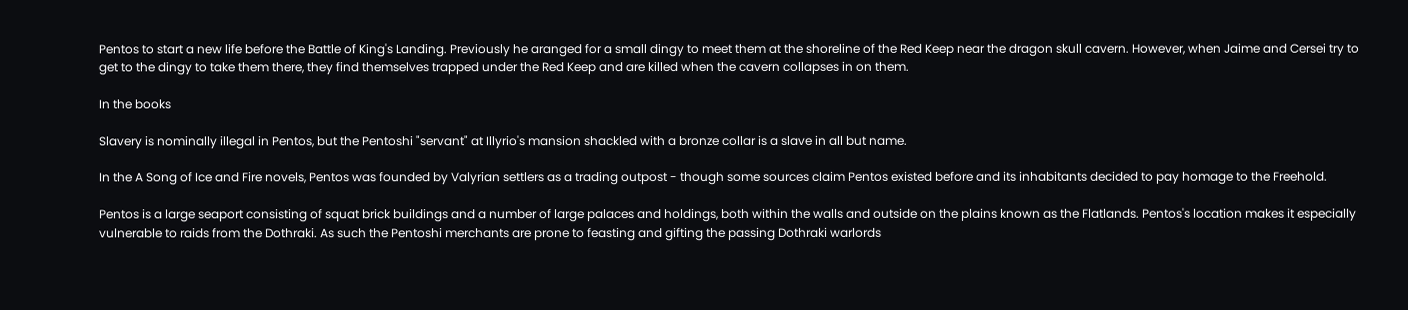Pentos to start a new life before the Battle of King's Landing. Previously he aranged for a small dingy to meet them at the shoreline of the Red Keep near the dragon skull cavern. However, when Jaime and Cersei try to get to the dingy to take them there, they find themselves trapped under the Red Keep and are killed when the cavern collapses in on them.

In the books

Slavery is nominally illegal in Pentos, but the Pentoshi "servant" at Illyrio's mansion shackled with a bronze collar is a slave in all but name.

In the A Song of Ice and Fire novels, Pentos was founded by Valyrian settlers as a trading outpost - though some sources claim Pentos existed before and its inhabitants decided to pay homage to the Freehold.

Pentos is a large seaport consisting of squat brick buildings and a number of large palaces and holdings, both within the walls and outside on the plains known as the Flatlands. Pentos's location makes it especially vulnerable to raids from the Dothraki. As such the Pentoshi merchants are prone to feasting and gifting the passing Dothraki warlords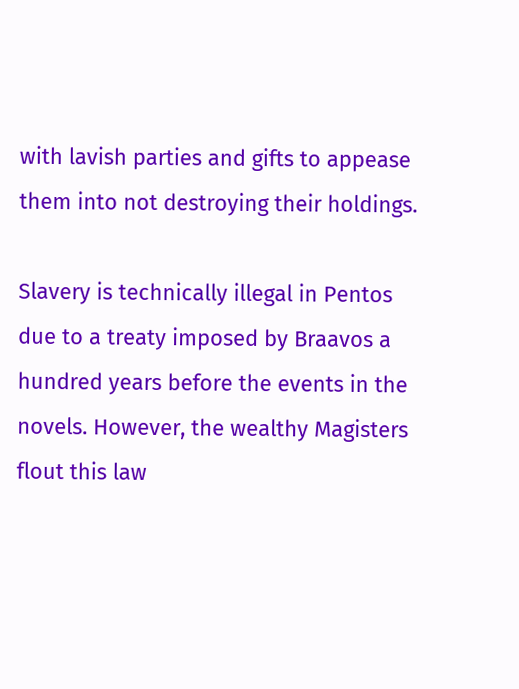with lavish parties and gifts to appease them into not destroying their holdings.

Slavery is technically illegal in Pentos due to a treaty imposed by Braavos a hundred years before the events in the novels. However, the wealthy Magisters flout this law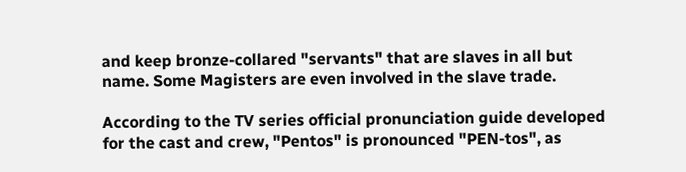and keep bronze-collared "servants" that are slaves in all but name. Some Magisters are even involved in the slave trade.

According to the TV series official pronunciation guide developed for the cast and crew, "Pentos" is pronounced "PEN-tos", as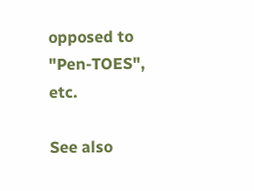opposed to "Pen-TOES", etc.

See also